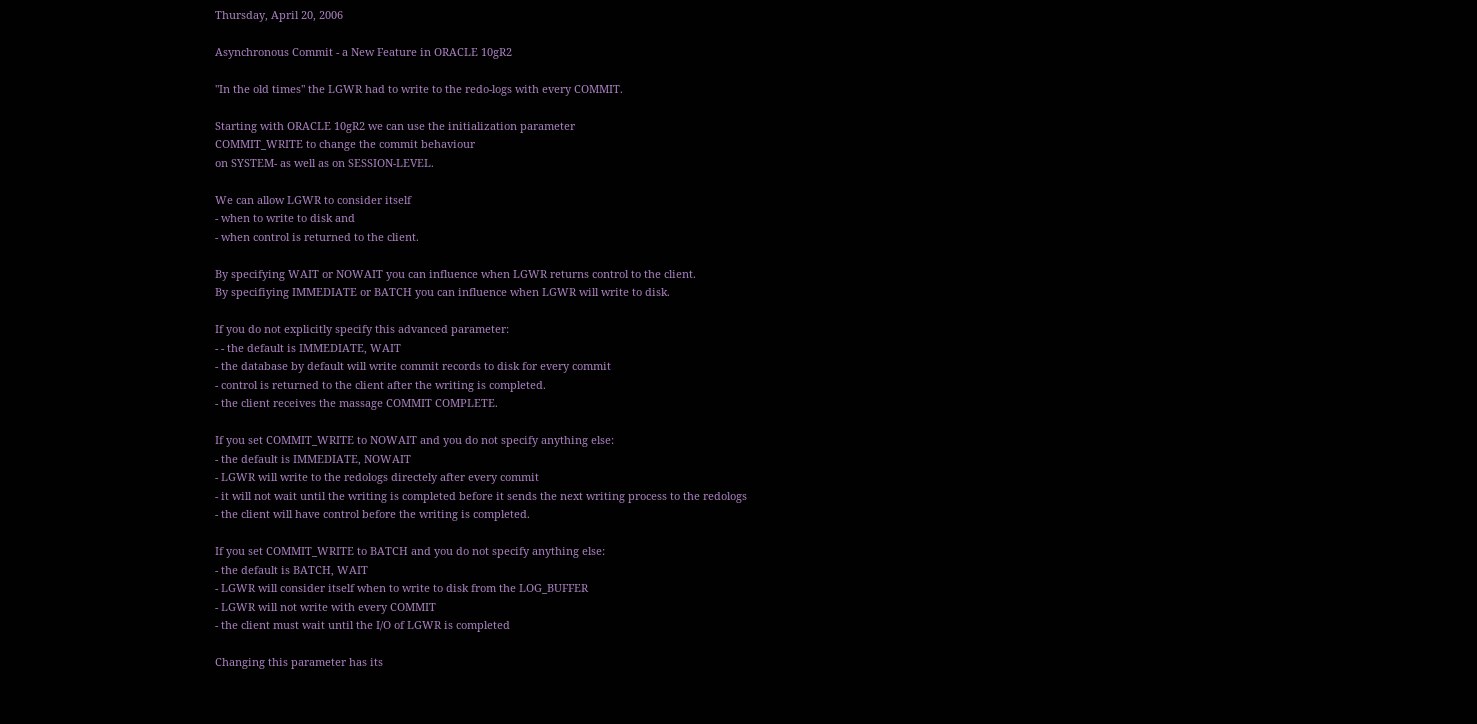Thursday, April 20, 2006

Asynchronous Commit - a New Feature in ORACLE 10gR2

"In the old times" the LGWR had to write to the redo-logs with every COMMIT.

Starting with ORACLE 10gR2 we can use the initialization parameter
COMMIT_WRITE to change the commit behaviour
on SYSTEM- as well as on SESSION-LEVEL.

We can allow LGWR to consider itself
- when to write to disk and
- when control is returned to the client.

By specifying WAIT or NOWAIT you can influence when LGWR returns control to the client.
By specifiying IMMEDIATE or BATCH you can influence when LGWR will write to disk.

If you do not explicitly specify this advanced parameter:
- - the default is IMMEDIATE, WAIT
- the database by default will write commit records to disk for every commit
- control is returned to the client after the writing is completed.
- the client receives the massage COMMIT COMPLETE.

If you set COMMIT_WRITE to NOWAIT and you do not specify anything else:
- the default is IMMEDIATE, NOWAIT
- LGWR will write to the redologs directely after every commit
- it will not wait until the writing is completed before it sends the next writing process to the redologs
- the client will have control before the writing is completed.

If you set COMMIT_WRITE to BATCH and you do not specify anything else:
- the default is BATCH, WAIT
- LGWR will consider itself when to write to disk from the LOG_BUFFER
- LGWR will not write with every COMMIT
- the client must wait until the I/O of LGWR is completed

Changing this parameter has its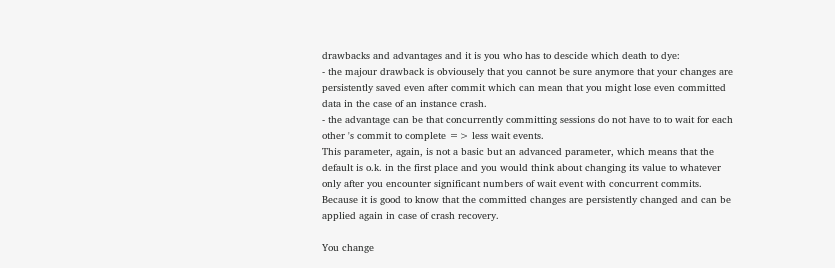drawbacks and advantages and it is you who has to descide which death to dye:
- the majour drawback is obviousely that you cannot be sure anymore that your changes are persistently saved even after commit which can mean that you might lose even committed data in the case of an instance crash.
- the advantage can be that concurrently committing sessions do not have to to wait for each other 's commit to complete => less wait events.
This parameter, again, is not a basic but an advanced parameter, which means that the default is o.k. in the first place and you would think about changing its value to whatever only after you encounter significant numbers of wait event with concurrent commits.
Because it is good to know that the committed changes are persistently changed and can be applied again in case of crash recovery.

You change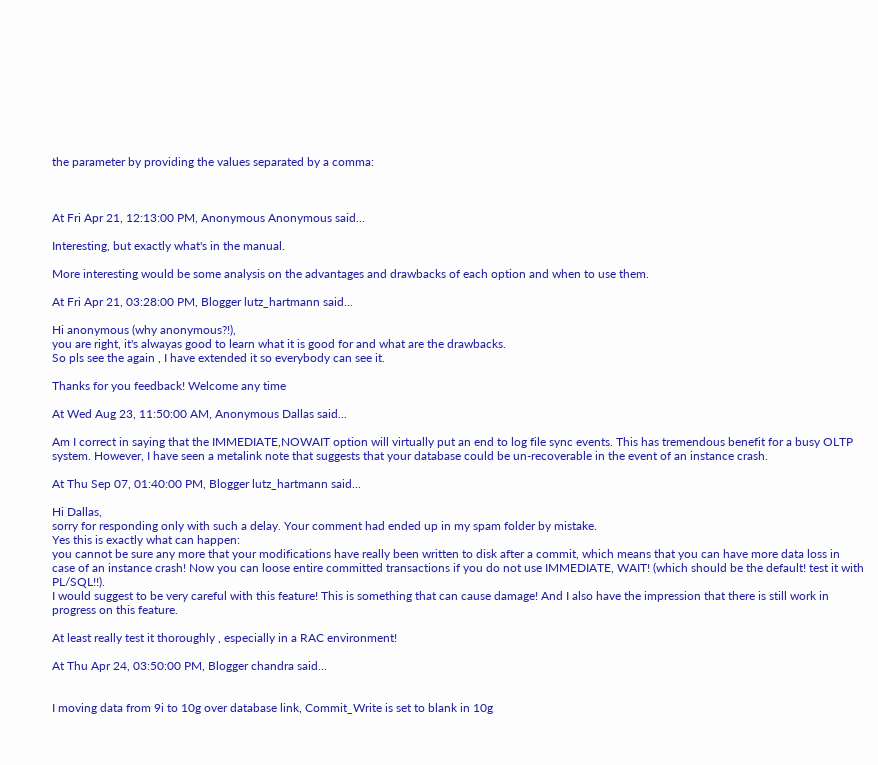the parameter by providing the values separated by a comma:



At Fri Apr 21, 12:13:00 PM, Anonymous Anonymous said...

Interesting, but exactly what's in the manual.

More interesting would be some analysis on the advantages and drawbacks of each option and when to use them.

At Fri Apr 21, 03:28:00 PM, Blogger lutz_hartmann said...

Hi anonymous (why anonymous?!),
you are right, it's alwayas good to learn what it is good for and what are the drawbacks.
So pls see the again , I have extended it so everybody can see it.

Thanks for you feedback! Welcome any time

At Wed Aug 23, 11:50:00 AM, Anonymous Dallas said...

Am I correct in saying that the IMMEDIATE,NOWAIT option will virtually put an end to log file sync events. This has tremendous benefit for a busy OLTP system. However, I have seen a metalink note that suggests that your database could be un-recoverable in the event of an instance crash.

At Thu Sep 07, 01:40:00 PM, Blogger lutz_hartmann said...

Hi Dallas,
sorry for responding only with such a delay. Your comment had ended up in my spam folder by mistake.
Yes this is exactly what can happen:
you cannot be sure any more that your modifications have really been written to disk after a commit, which means that you can have more data loss in case of an instance crash! Now you can loose entire committed transactions if you do not use IMMEDIATE, WAIT! (which should be the default! test it with PL/SQL!!).
I would suggest to be very careful with this feature! This is something that can cause damage! And I also have the impression that there is still work in progress on this feature.

At least really test it thoroughly , especially in a RAC environment!

At Thu Apr 24, 03:50:00 PM, Blogger chandra said...


I moving data from 9i to 10g over database link, Commit_Write is set to blank in 10g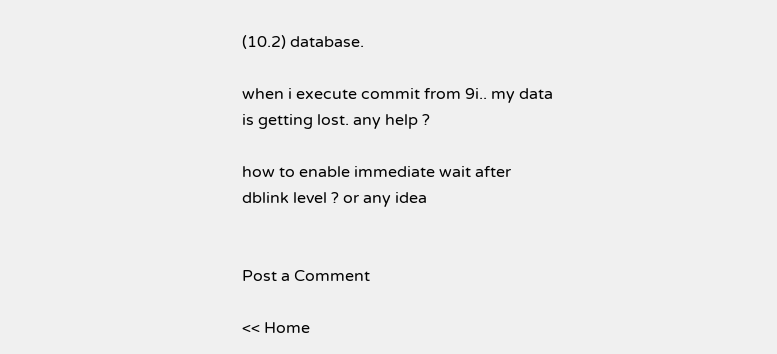(10.2) database.

when i execute commit from 9i.. my data is getting lost. any help ?

how to enable immediate wait after dblink level ? or any idea


Post a Comment

<< Home